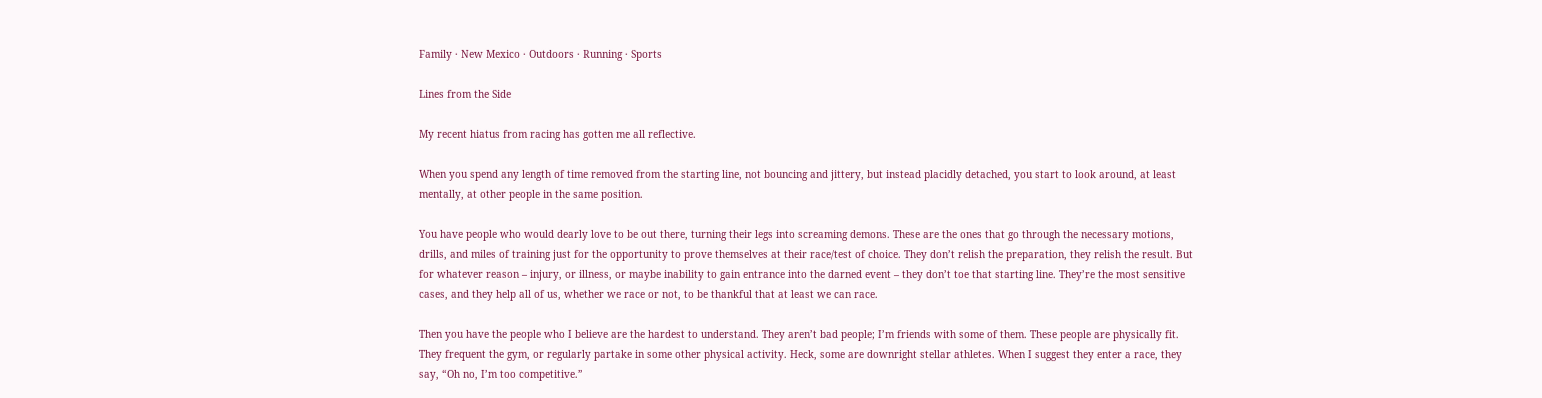Family · New Mexico · Outdoors · Running · Sports

Lines from the Side

My recent hiatus from racing has gotten me all reflective.

When you spend any length of time removed from the starting line, not bouncing and jittery, but instead placidly detached, you start to look around, at least mentally, at other people in the same position.

You have people who would dearly love to be out there, turning their legs into screaming demons. These are the ones that go through the necessary motions, drills, and miles of training just for the opportunity to prove themselves at their race/test of choice. They don’t relish the preparation, they relish the result. But for whatever reason – injury, or illness, or maybe inability to gain entrance into the darned event – they don’t toe that starting line. They’re the most sensitive cases, and they help all of us, whether we race or not, to be thankful that at least we can race.

Then you have the people who I believe are the hardest to understand. They aren’t bad people; I’m friends with some of them. These people are physically fit. They frequent the gym, or regularly partake in some other physical activity. Heck, some are downright stellar athletes. When I suggest they enter a race, they say, “Oh no, I’m too competitive.”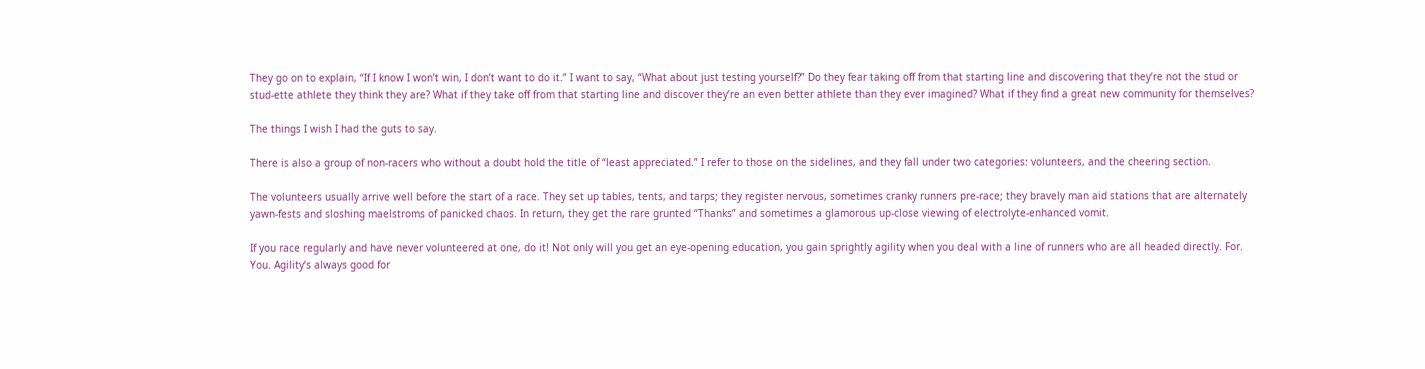They go on to explain, “If I know I won’t win, I don’t want to do it.” I want to say, “What about just testing yourself?” Do they fear taking off from that starting line and discovering that they’re not the stud or stud-ette athlete they think they are? What if they take off from that starting line and discover they’re an even better athlete than they ever imagined? What if they find a great new community for themselves?

The things I wish I had the guts to say.

There is also a group of non-racers who without a doubt hold the title of “least appreciated.” I refer to those on the sidelines, and they fall under two categories: volunteers, and the cheering section.

The volunteers usually arrive well before the start of a race. They set up tables, tents, and tarps; they register nervous, sometimes cranky runners pre-race; they bravely man aid stations that are alternately yawn-fests and sloshing maelstroms of panicked chaos. In return, they get the rare grunted “Thanks” and sometimes a glamorous up-close viewing of electrolyte-enhanced vomit.

If you race regularly and have never volunteered at one, do it! Not only will you get an eye-opening education, you gain sprightly agility when you deal with a line of runners who are all headed directly. For. You. Agility’s always good for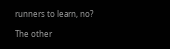runners to learn, no?

The other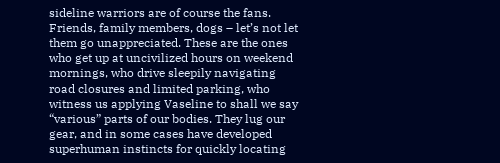sideline warriors are of course the fans. Friends, family members, dogs – let’s not let them go unappreciated. These are the ones who get up at uncivilized hours on weekend mornings, who drive sleepily navigating road closures and limited parking, who witness us applying Vaseline to shall we say “various” parts of our bodies. They lug our gear, and in some cases have developed superhuman instincts for quickly locating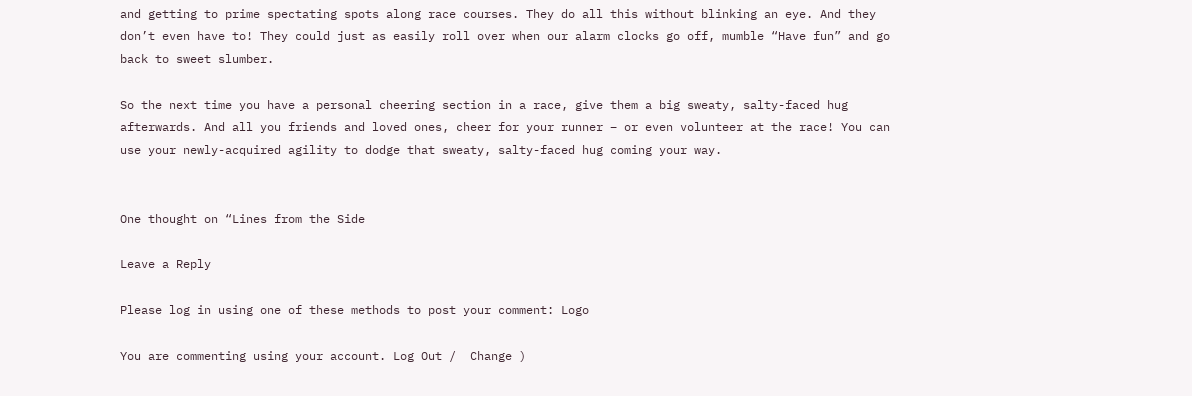and getting to prime spectating spots along race courses. They do all this without blinking an eye. And they don’t even have to! They could just as easily roll over when our alarm clocks go off, mumble “Have fun” and go back to sweet slumber.

So the next time you have a personal cheering section in a race, give them a big sweaty, salty-faced hug afterwards. And all you friends and loved ones, cheer for your runner – or even volunteer at the race! You can use your newly-acquired agility to dodge that sweaty, salty-faced hug coming your way.


One thought on “Lines from the Side

Leave a Reply

Please log in using one of these methods to post your comment: Logo

You are commenting using your account. Log Out /  Change )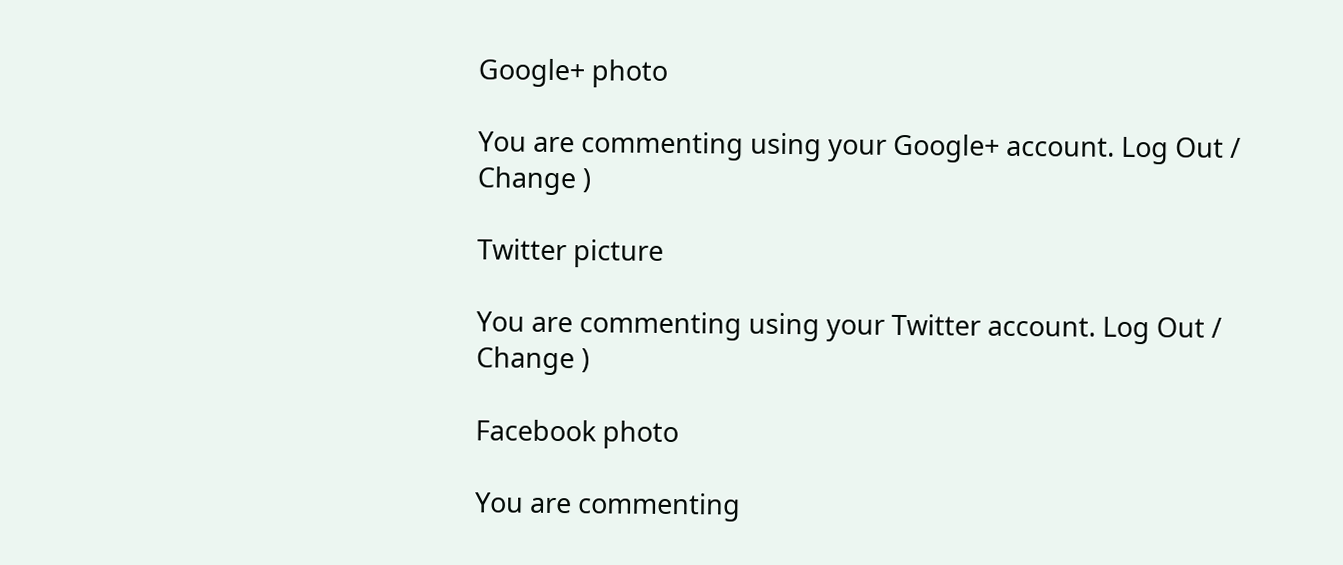Google+ photo

You are commenting using your Google+ account. Log Out /  Change )

Twitter picture

You are commenting using your Twitter account. Log Out /  Change )

Facebook photo

You are commenting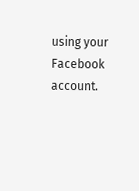using your Facebook account.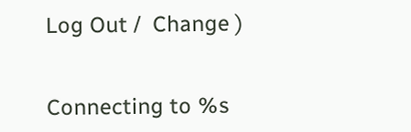Log Out /  Change )


Connecting to %s